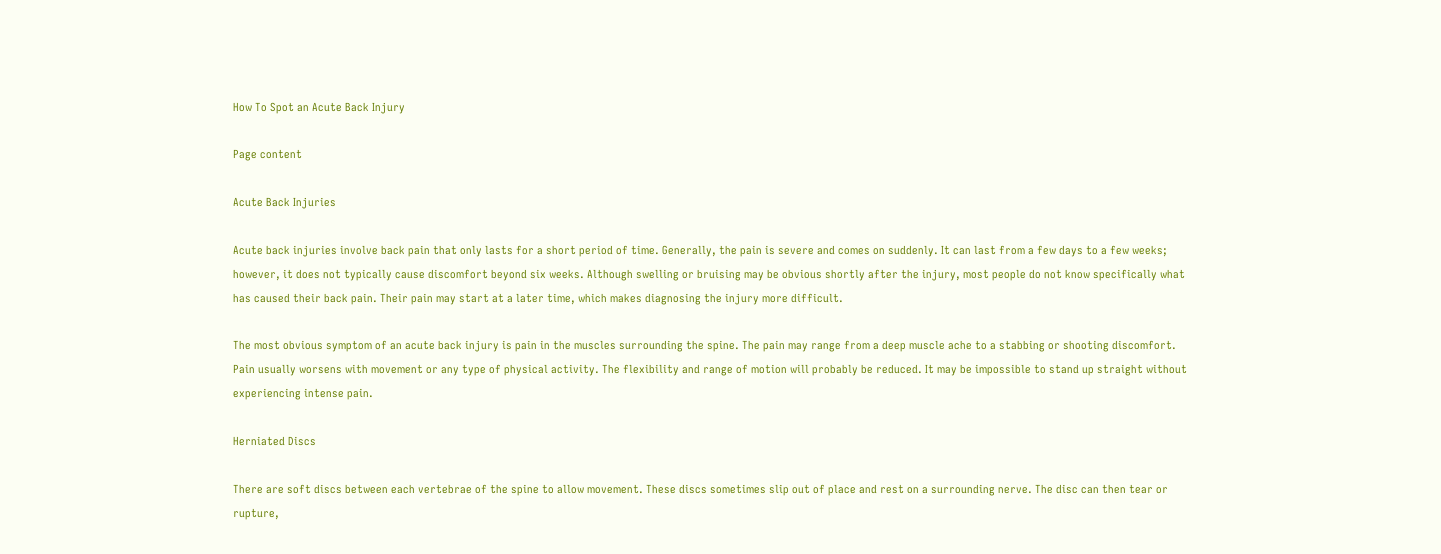How To Spot an Acute Back Injury

Page content

Acute Back Injuries

Acute back injuries involve back pain that only lasts for a short period of time. Generally, the pain is severe and comes on suddenly. It can last from a few days to a few weeks; however, it does not typically cause discomfort beyond six weeks. Although swelling or bruising may be obvious shortly after the injury, most people do not know specifically what has caused their back pain. Their pain may start at a later time, which makes diagnosing the injury more difficult.

The most obvious symptom of an acute back injury is pain in the muscles surrounding the spine. The pain may range from a deep muscle ache to a stabbing or shooting discomfort. Pain usually worsens with movement or any type of physical activity. The flexibility and range of motion will probably be reduced. It may be impossible to stand up straight without experiencing intense pain.

Herniated Discs

There are soft discs between each vertebrae of the spine to allow movement. These discs sometimes slip out of place and rest on a surrounding nerve. The disc can then tear or rupture,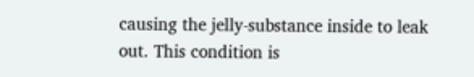causing the jelly-substance inside to leak out. This condition is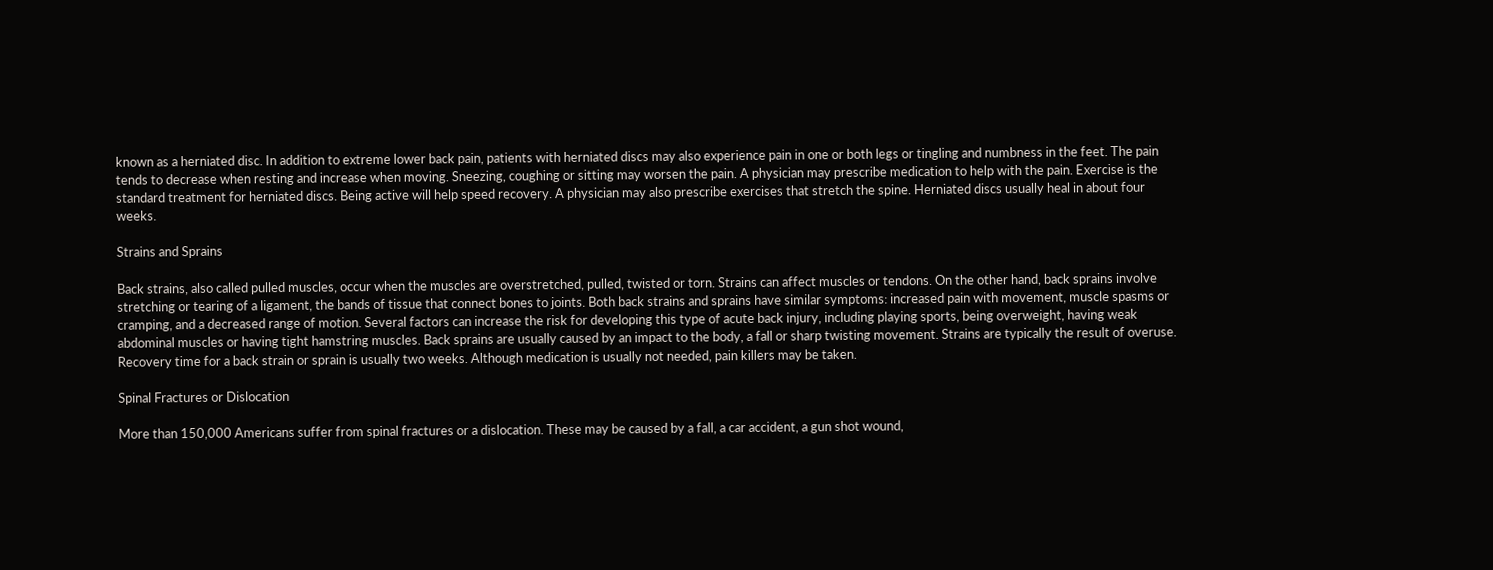known as a herniated disc. In addition to extreme lower back pain, patients with herniated discs may also experience pain in one or both legs or tingling and numbness in the feet. The pain tends to decrease when resting and increase when moving. Sneezing, coughing or sitting may worsen the pain. A physician may prescribe medication to help with the pain. Exercise is the standard treatment for herniated discs. Being active will help speed recovery. A physician may also prescribe exercises that stretch the spine. Herniated discs usually heal in about four weeks.

Strains and Sprains

Back strains, also called pulled muscles, occur when the muscles are overstretched, pulled, twisted or torn. Strains can affect muscles or tendons. On the other hand, back sprains involve stretching or tearing of a ligament, the bands of tissue that connect bones to joints. Both back strains and sprains have similar symptoms: increased pain with movement, muscle spasms or cramping, and a decreased range of motion. Several factors can increase the risk for developing this type of acute back injury, including playing sports, being overweight, having weak abdominal muscles or having tight hamstring muscles. Back sprains are usually caused by an impact to the body, a fall or sharp twisting movement. Strains are typically the result of overuse. Recovery time for a back strain or sprain is usually two weeks. Although medication is usually not needed, pain killers may be taken.

Spinal Fractures or Dislocation

More than 150,000 Americans suffer from spinal fractures or a dislocation. These may be caused by a fall, a car accident, a gun shot wound,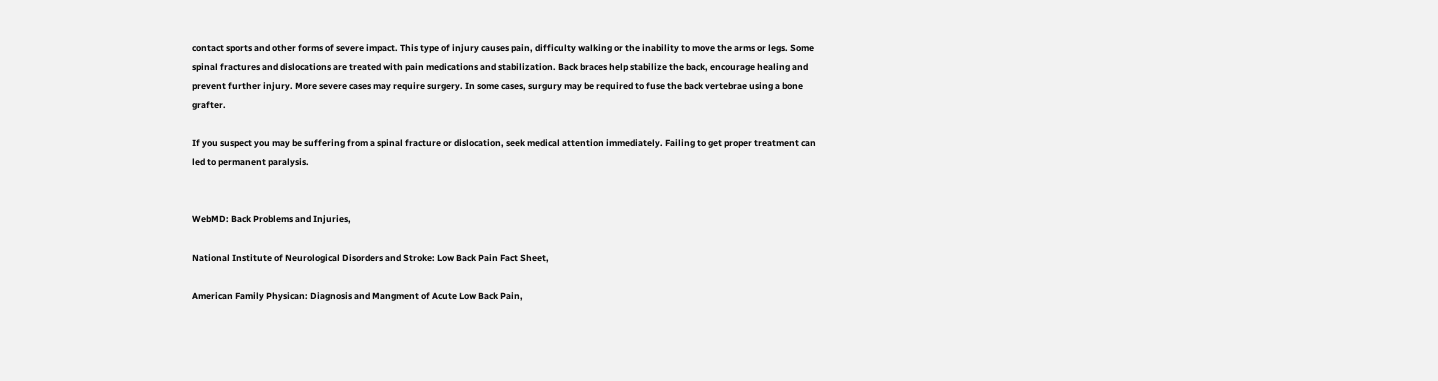contact sports and other forms of severe impact. This type of injury causes pain, difficulty walking or the inability to move the arms or legs. Some spinal fractures and dislocations are treated with pain medications and stabilization. Back braces help stabilize the back, encourage healing and prevent further injury. More severe cases may require surgery. In some cases, surgury may be required to fuse the back vertebrae using a bone grafter.

If you suspect you may be suffering from a spinal fracture or dislocation, seek medical attention immediately. Failing to get proper treatment can led to permanent paralysis.


WebMD: Back Problems and Injuries,

National Institute of Neurological Disorders and Stroke: Low Back Pain Fact Sheet,

American Family Physican: Diagnosis and Mangment of Acute Low Back Pain,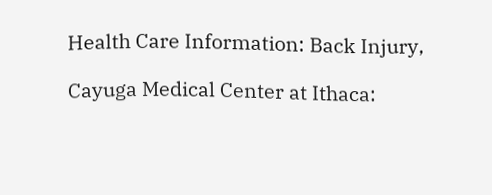Health Care Information: Back Injury,

Cayuga Medical Center at Ithaca: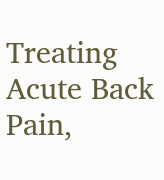Treating Acute Back Pain,